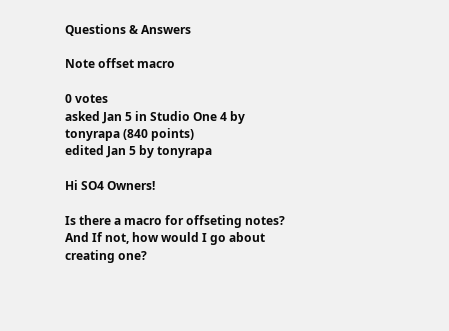Questions & Answers

Note offset macro

0 votes
asked Jan 5 in Studio One 4 by tonyrapa (840 points)
edited Jan 5 by tonyrapa

Hi SO4 Owners!

Is there a macro for offseting notes? And If not, how would I go about creating one?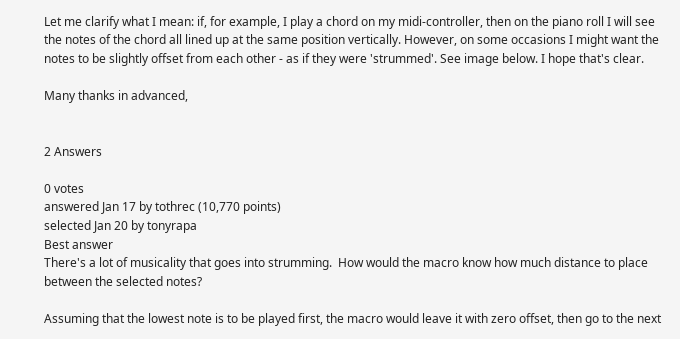Let me clarify what I mean: if, for example, I play a chord on my midi-controller, then on the piano roll I will see the notes of the chord all lined up at the same position vertically. However, on some occasions I might want the notes to be slightly offset from each other - as if they were 'strummed'. See image below. I hope that's clear.

Many thanks in advanced,


2 Answers

0 votes
answered Jan 17 by tothrec (10,770 points)
selected Jan 20 by tonyrapa
Best answer
There's a lot of musicality that goes into strumming.  How would the macro know how much distance to place between the selected notes?

Assuming that the lowest note is to be played first, the macro would leave it with zero offset, then go to the next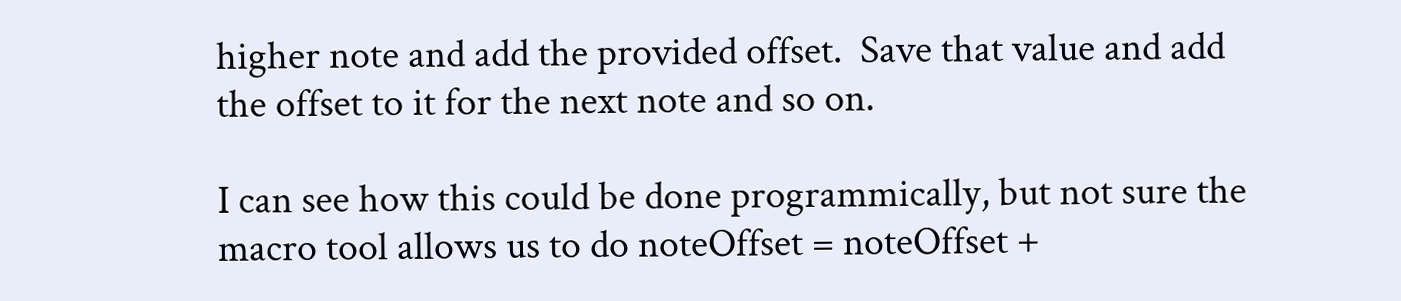higher note and add the provided offset.  Save that value and add the offset to it for the next note and so on.

I can see how this could be done programmically, but not sure the macro tool allows us to do noteOffset = noteOffset +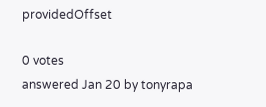providedOffset

0 votes
answered Jan 20 by tonyrapa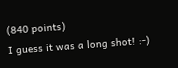(840 points)
I guess it was a long shot! :-)